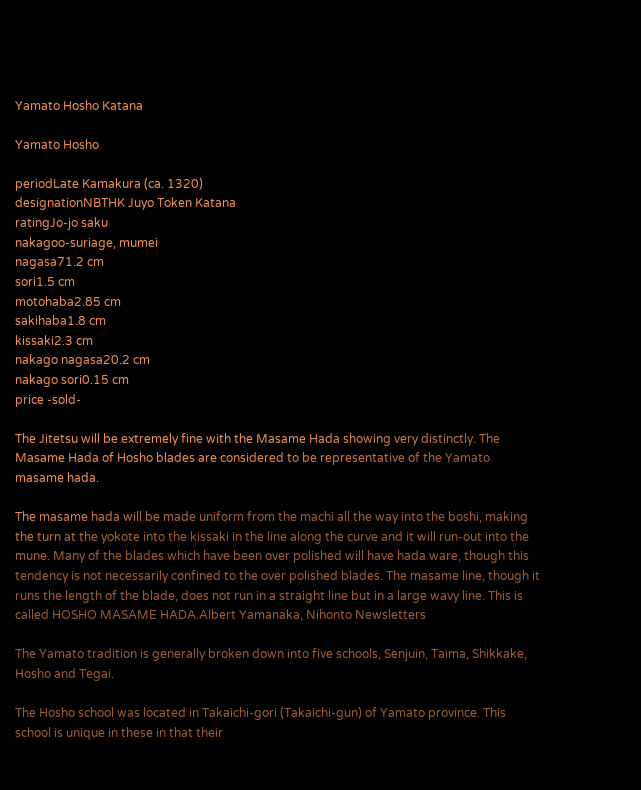Yamato Hosho Katana

Yamato Hosho

periodLate Kamakura (ca. 1320)
designationNBTHK Juyo Token Katana
ratingJo-jo saku
nakagoo-suriage, mumei
nagasa71.2 cm
sori1.5 cm
motohaba2.85 cm
sakihaba1.8 cm
kissaki2.3 cm
nakago nagasa20.2 cm
nakago sori0.15 cm
price -sold-

The Jitetsu will be extremely fine with the Masame Hada showing very distinctly. The Masame Hada of Hosho blades are considered to be representative of the Yamato masame hada.

The masame hada will be made uniform from the machi all the way into the boshi, making the turn at the yokote into the kissaki in the line along the curve and it will run-out into the mune. Many of the blades which have been over polished will have hada ware, though this tendency is not necessarily confined to the over polished blades. The masame line, though it runs the length of the blade, does not run in a straight line but in a large wavy line. This is called HOSHO MASAME HADA.Albert Yamanaka, Nihonto Newsletters

The Yamato tradition is generally broken down into five schools, Senjuin, Taima, Shikkake, Hosho and Tegai.

The Hosho school was located in Takaichi-gori (Takaichi-gun) of Yamato province. This school is unique in these in that their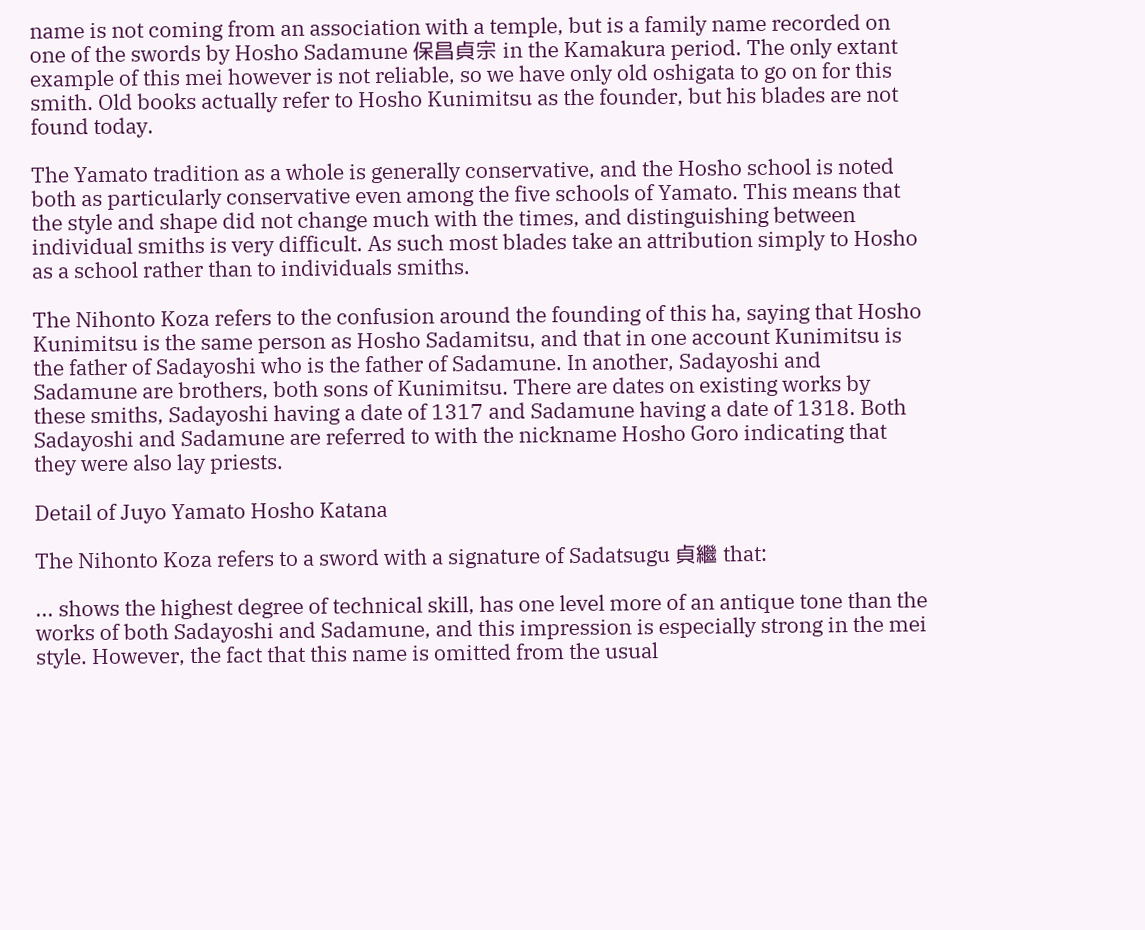name is not coming from an association with a temple, but is a family name recorded on one of the swords by Hosho Sadamune 保昌貞宗 in the Kamakura period. The only extant example of this mei however is not reliable, so we have only old oshigata to go on for this smith. Old books actually refer to Hosho Kunimitsu as the founder, but his blades are not found today.

The Yamato tradition as a whole is generally conservative, and the Hosho school is noted both as particularly conservative even among the five schools of Yamato. This means that the style and shape did not change much with the times, and distinguishing between individual smiths is very difficult. As such most blades take an attribution simply to Hosho as a school rather than to individuals smiths.

The Nihonto Koza refers to the confusion around the founding of this ha, saying that Hosho Kunimitsu is the same person as Hosho Sadamitsu, and that in one account Kunimitsu is the father of Sadayoshi who is the father of Sadamune. In another, Sadayoshi and Sadamune are brothers, both sons of Kunimitsu. There are dates on existing works by these smiths, Sadayoshi having a date of 1317 and Sadamune having a date of 1318. Both Sadayoshi and Sadamune are referred to with the nickname Hosho Goro indicating that they were also lay priests.

Detail of Juyo Yamato Hosho Katana

The Nihonto Koza refers to a sword with a signature of Sadatsugu 貞繼 that:

... shows the highest degree of technical skill, has one level more of an antique tone than the works of both Sadayoshi and Sadamune, and this impression is especially strong in the mei style. However, the fact that this name is omitted from the usual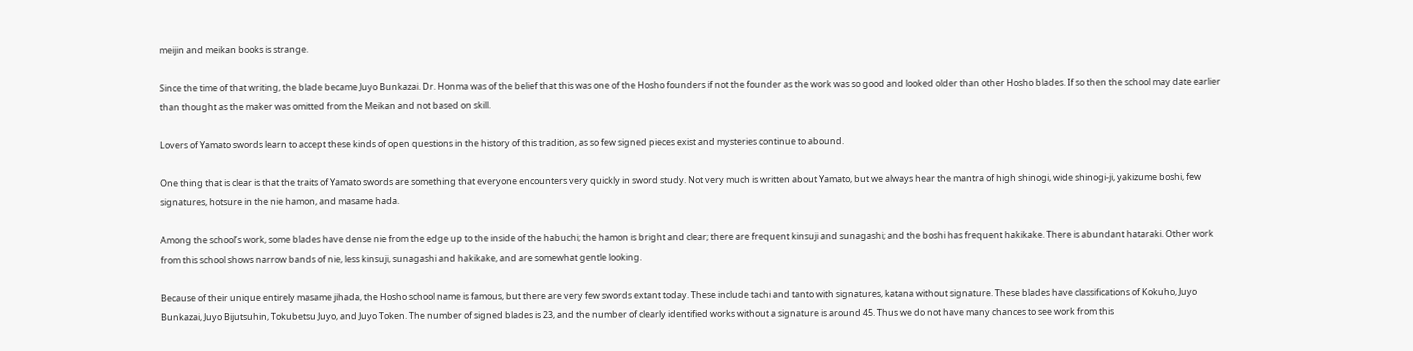meijin and meikan books is strange.

Since the time of that writing, the blade became Juyo Bunkazai. Dr. Honma was of the belief that this was one of the Hosho founders if not the founder as the work was so good and looked older than other Hosho blades. If so then the school may date earlier than thought as the maker was omitted from the Meikan and not based on skill.

Lovers of Yamato swords learn to accept these kinds of open questions in the history of this tradition, as so few signed pieces exist and mysteries continue to abound.

One thing that is clear is that the traits of Yamato swords are something that everyone encounters very quickly in sword study. Not very much is written about Yamato, but we always hear the mantra of high shinogi, wide shinogi-ji, yakizume boshi, few signatures, hotsure in the nie hamon, and masame hada.

Among the school’s work, some blades have dense nie from the edge up to the inside of the habuchi; the hamon is bright and clear; there are frequent kinsuji and sunagashi; and the boshi has frequent hakikake. There is abundant hataraki. Other work from this school shows narrow bands of nie, less kinsuji, sunagashi and hakikake, and are somewhat gentle looking.

Because of their unique entirely masame jihada, the Hosho school name is famous, but there are very few swords extant today. These include tachi and tanto with signatures, katana without signature. These blades have classifications of Kokuho, Juyo Bunkazai, Juyo Bijutsuhin, Tokubetsu Juyo, and Juyo Token. The number of signed blades is 23, and the number of clearly identified works without a signature is around 45. Thus we do not have many chances to see work from this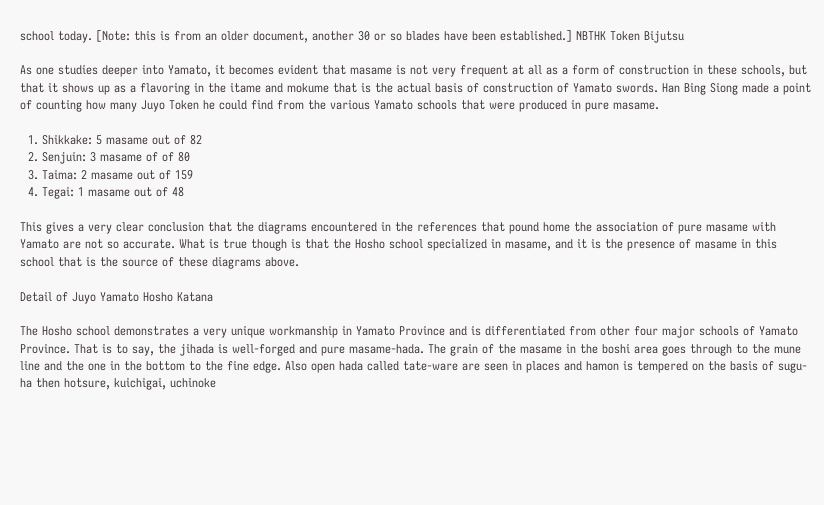school today. [Note: this is from an older document, another 30 or so blades have been established.] NBTHK Token Bijutsu

As one studies deeper into Yamato, it becomes evident that masame is not very frequent at all as a form of construction in these schools, but that it shows up as a flavoring in the itame and mokume that is the actual basis of construction of Yamato swords. Han Bing Siong made a point of counting how many Juyo Token he could find from the various Yamato schools that were produced in pure masame.

  1. Shikkake: 5 masame out of 82
  2. Senjuin: 3 masame of of 80
  3. Taima: 2 masame out of 159
  4. Tegai: 1 masame out of 48

This gives a very clear conclusion that the diagrams encountered in the references that pound home the association of pure masame with Yamato are not so accurate. What is true though is that the Hosho school specialized in masame, and it is the presence of masame in this school that is the source of these diagrams above.

Detail of Juyo Yamato Hosho Katana

The Hosho school demonstrates a very unique workmanship in Yamato Province and is differentiated from other four major schools of Yamato Province. That is to say, the jihada is well-forged and pure masame-hada. The grain of the masame in the boshi area goes through to the mune line and the one in the bottom to the fine edge. Also open hada called tate-ware are seen in places and hamon is tempered on the basis of sugu-ha then hotsure, kuichigai, uchinoke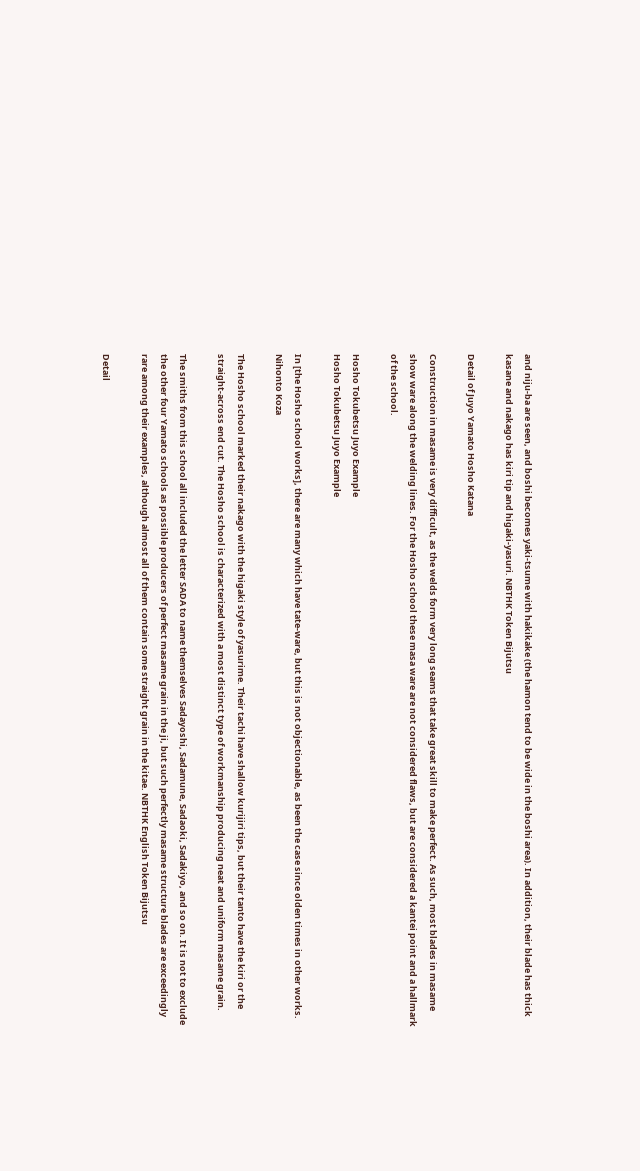and niju-ba are seen, and boshi becomes yaki-tsume with hakikake (the hamon tend to be wide in the boshi area). In addition, their blade has thick kasane and nakago has kiri tip and higaki-yasuri. NBTHK Token Bijutsu

Detail of Juyo Yamato Hosho Katana

Construction in masame is very difficult, as the welds form very long seams that take great skill to make perfect. As such, most blades in masame show ware along the welding lines. For the Hosho school these masa ware are not considered flaws, but are considered a kantei point and a hallmark of the school.

Hosho Tokubetsu Juyo Example
Hosho Tokubetsu Juyo Example

In [the Hosho school works], there are many which have tate-ware, but this is not objectionable, as been the case since olden times in other works. Nihonto Koza

The Hosho school marked their nakago with the higaki style of yasurime. Their tachi have shallow kurijiri tips, but their tanto have the kiri or the straight-across end cut. The Hosho school is characterized with a most distinct type of workmanship producing neat and uniform masame grain.

The smiths from this school all included the letter SADA to name themselves Sadayoshi, Sadamune, Sadaoki, Sadakiyo, and so on. It is not to exclude the other four Yamato schools as possible producers of perfect masame grain in the ji, but such perfectly masame structure blades are exceedingly rare among their examples, although almost all of them contain some straight grain in the kitae. NBTHK English Token Bijutsu

Detail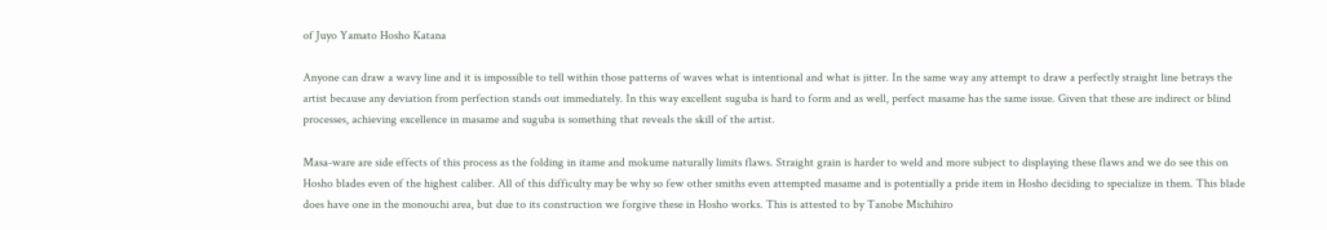of Juyo Yamato Hosho Katana

Anyone can draw a wavy line and it is impossible to tell within those patterns of waves what is intentional and what is jitter. In the same way any attempt to draw a perfectly straight line betrays the artist because any deviation from perfection stands out immediately. In this way excellent suguba is hard to form and as well, perfect masame has the same issue. Given that these are indirect or blind processes, achieving excellence in masame and suguba is something that reveals the skill of the artist.

Masa-ware are side effects of this process as the folding in itame and mokume naturally limits flaws. Straight grain is harder to weld and more subject to displaying these flaws and we do see this on Hosho blades even of the highest caliber. All of this difficulty may be why so few other smiths even attempted masame and is potentially a pride item in Hosho deciding to specialize in them. This blade does have one in the monouchi area, but due to its construction we forgive these in Hosho works. This is attested to by Tanobe Michihiro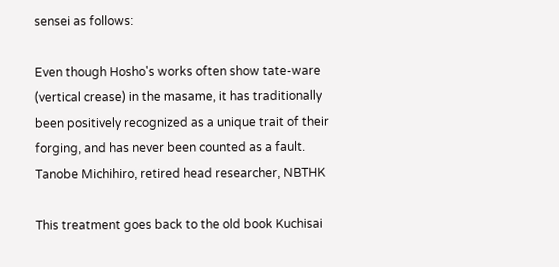sensei as follows:

Even though Hosho's works often show tate-ware (vertical crease) in the masame, it has traditionally been positively recognized as a unique trait of their forging, and has never been counted as a fault. Tanobe Michihiro, retired head researcher, NBTHK

This treatment goes back to the old book Kuchisai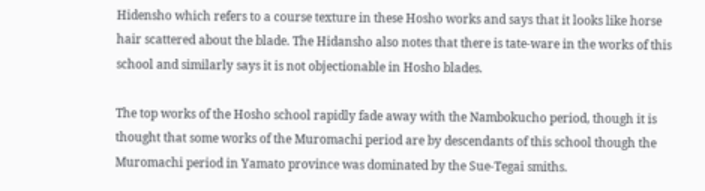Hidensho which refers to a course texture in these Hosho works and says that it looks like horse hair scattered about the blade. The Hidansho also notes that there is tate-ware in the works of this school and similarly says it is not objectionable in Hosho blades.

The top works of the Hosho school rapidly fade away with the Nambokucho period, though it is thought that some works of the Muromachi period are by descendants of this school though the Muromachi period in Yamato province was dominated by the Sue-Tegai smiths.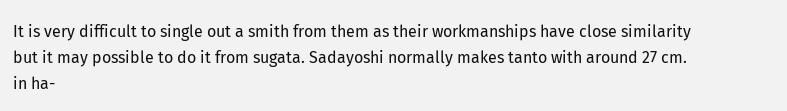It is very difficult to single out a smith from them as their workmanships have close similarity but it may possible to do it from sugata. Sadayoshi normally makes tanto with around 27 cm. in ha-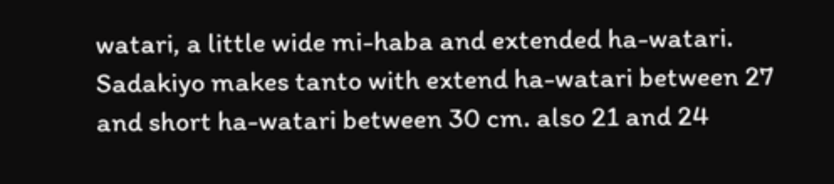watari, a little wide mi-haba and extended ha-watari. Sadakiyo makes tanto with extend ha-watari between 27 and short ha-watari between 30 cm. also 21 and 24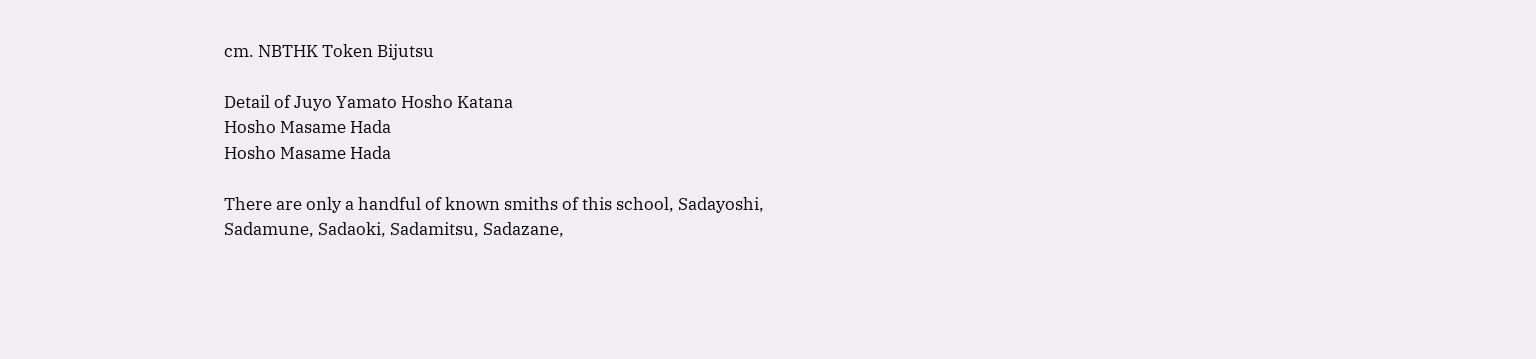cm. NBTHK Token Bijutsu

Detail of Juyo Yamato Hosho Katana
Hosho Masame Hada
Hosho Masame Hada

There are only a handful of known smiths of this school, Sadayoshi, Sadamune, Sadaoki, Sadamitsu, Sadazane,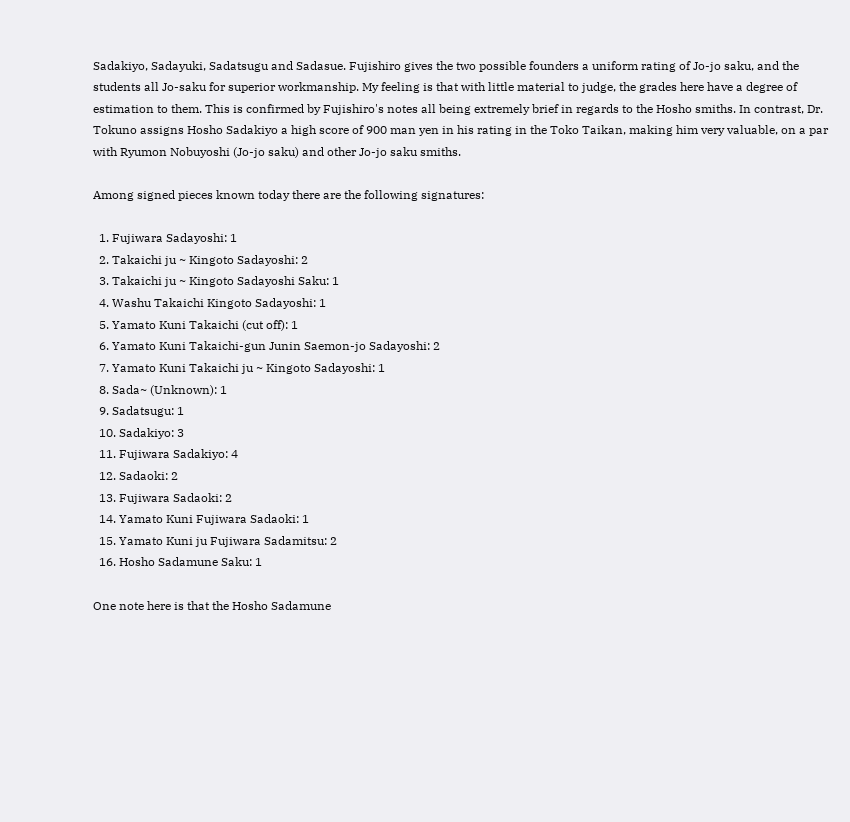Sadakiyo, Sadayuki, Sadatsugu and Sadasue. Fujishiro gives the two possible founders a uniform rating of Jo-jo saku, and the students all Jo-saku for superior workmanship. My feeling is that with little material to judge, the grades here have a degree of estimation to them. This is confirmed by Fujishiro's notes all being extremely brief in regards to the Hosho smiths. In contrast, Dr. Tokuno assigns Hosho Sadakiyo a high score of 900 man yen in his rating in the Toko Taikan, making him very valuable, on a par with Ryumon Nobuyoshi (Jo-jo saku) and other Jo-jo saku smiths.

Among signed pieces known today there are the following signatures:

  1. Fujiwara Sadayoshi: 1
  2. Takaichi ju ~ Kingoto Sadayoshi: 2
  3. Takaichi ju ~ Kingoto Sadayoshi Saku: 1
  4. Washu Takaichi Kingoto Sadayoshi: 1
  5. Yamato Kuni Takaichi (cut off): 1
  6. Yamato Kuni Takaichi-gun Junin Saemon-jo Sadayoshi: 2
  7. Yamato Kuni Takaichi ju ~ Kingoto Sadayoshi: 1
  8. Sada~ (Unknown): 1
  9. Sadatsugu: 1
  10. Sadakiyo: 3
  11. Fujiwara Sadakiyo: 4
  12. Sadaoki: 2
  13. Fujiwara Sadaoki: 2
  14. Yamato Kuni Fujiwara Sadaoki: 1
  15. Yamato Kuni ju Fujiwara Sadamitsu: 2
  16. Hosho Sadamune Saku: 1

One note here is that the Hosho Sadamune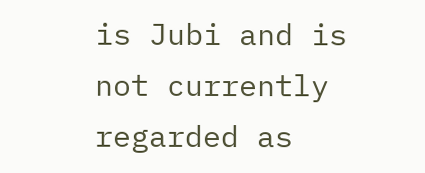is Jubi and is not currently regarded as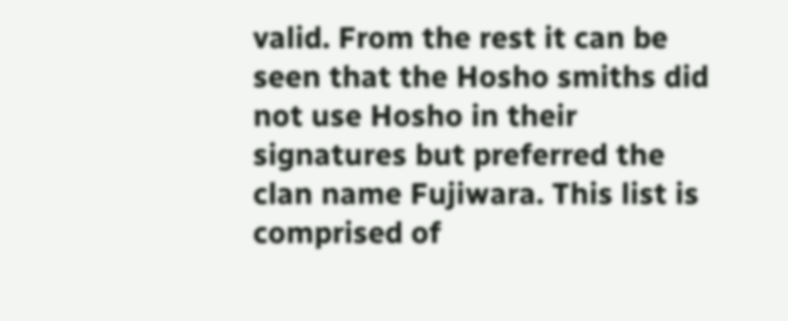valid. From the rest it can be seen that the Hosho smiths did not use Hosho in their signatures but preferred the clan name Fujiwara. This list is comprised of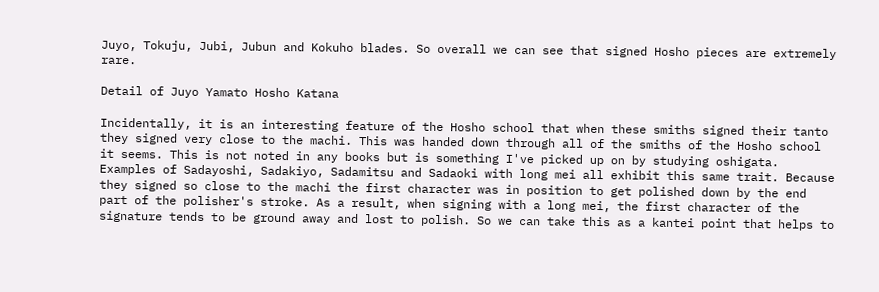Juyo, Tokuju, Jubi, Jubun and Kokuho blades. So overall we can see that signed Hosho pieces are extremely rare.

Detail of Juyo Yamato Hosho Katana

Incidentally, it is an interesting feature of the Hosho school that when these smiths signed their tanto they signed very close to the machi. This was handed down through all of the smiths of the Hosho school it seems. This is not noted in any books but is something I've picked up on by studying oshigata. Examples of Sadayoshi, Sadakiyo, Sadamitsu and Sadaoki with long mei all exhibit this same trait. Because they signed so close to the machi the first character was in position to get polished down by the end part of the polisher's stroke. As a result, when signing with a long mei, the first character of the signature tends to be ground away and lost to polish. So we can take this as a kantei point that helps to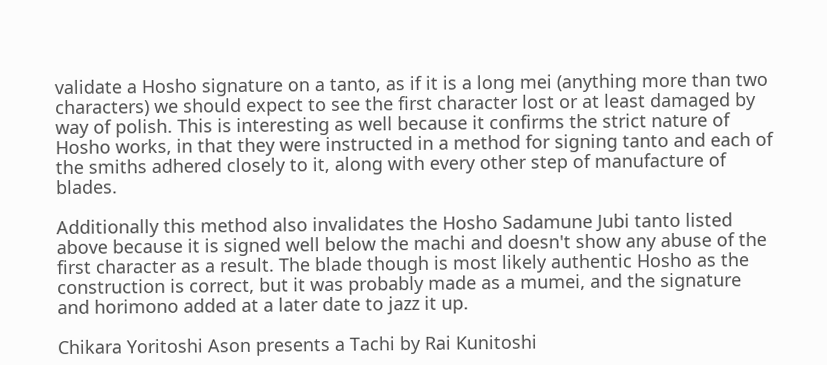validate a Hosho signature on a tanto, as if it is a long mei (anything more than two characters) we should expect to see the first character lost or at least damaged by way of polish. This is interesting as well because it confirms the strict nature of Hosho works, in that they were instructed in a method for signing tanto and each of the smiths adhered closely to it, along with every other step of manufacture of blades.

Additionally this method also invalidates the Hosho Sadamune Jubi tanto listed above because it is signed well below the machi and doesn't show any abuse of the first character as a result. The blade though is most likely authentic Hosho as the construction is correct, but it was probably made as a mumei, and the signature and horimono added at a later date to jazz it up.

Chikara Yoritoshi Ason presents a Tachi by Rai Kunitoshi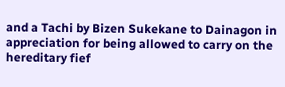and a Tachi by Bizen Sukekane to Dainagon in appreciation for being allowed to carry on the hereditary fief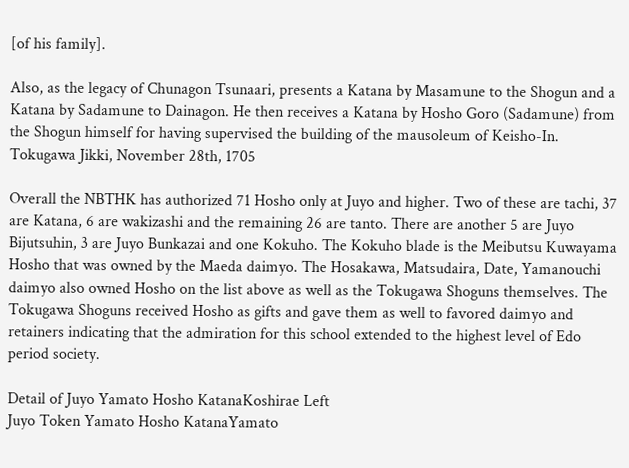[of his family].

Also, as the legacy of Chunagon Tsunaari, presents a Katana by Masamune to the Shogun and a Katana by Sadamune to Dainagon. He then receives a Katana by Hosho Goro (Sadamune) from the Shogun himself for having supervised the building of the mausoleum of Keisho-In. Tokugawa Jikki, November 28th, 1705

Overall the NBTHK has authorized 71 Hosho only at Juyo and higher. Two of these are tachi, 37 are Katana, 6 are wakizashi and the remaining 26 are tanto. There are another 5 are Juyo Bijutsuhin, 3 are Juyo Bunkazai and one Kokuho. The Kokuho blade is the Meibutsu Kuwayama Hosho that was owned by the Maeda daimyo. The Hosakawa, Matsudaira, Date, Yamanouchi daimyo also owned Hosho on the list above as well as the Tokugawa Shoguns themselves. The Tokugawa Shoguns received Hosho as gifts and gave them as well to favored daimyo and retainers indicating that the admiration for this school extended to the highest level of Edo period society.

Detail of Juyo Yamato Hosho KatanaKoshirae Left
Juyo Token Yamato Hosho KatanaYamato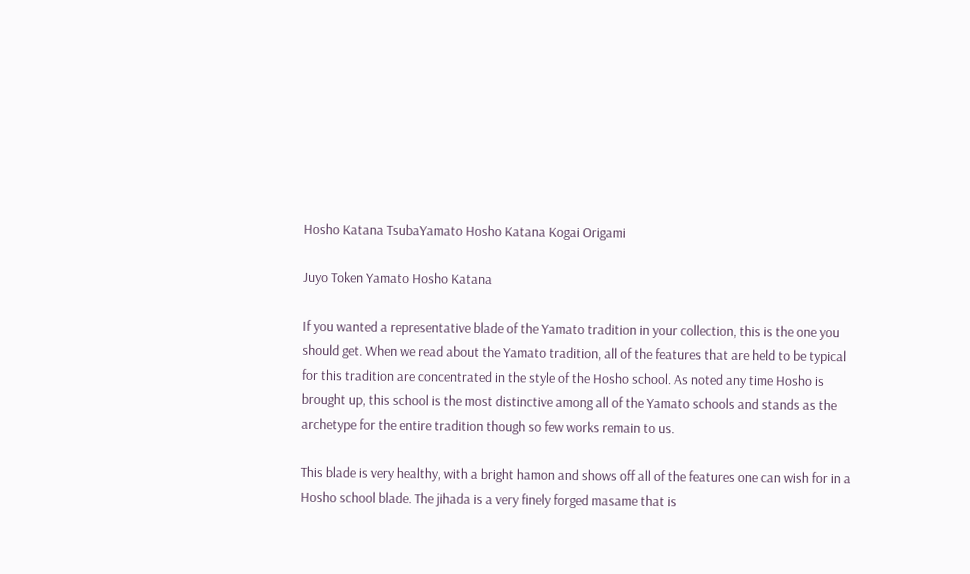Hosho Katana TsubaYamato Hosho Katana Kogai Origami

Juyo Token Yamato Hosho Katana

If you wanted a representative blade of the Yamato tradition in your collection, this is the one you should get. When we read about the Yamato tradition, all of the features that are held to be typical for this tradition are concentrated in the style of the Hosho school. As noted any time Hosho is brought up, this school is the most distinctive among all of the Yamato schools and stands as the archetype for the entire tradition though so few works remain to us.

This blade is very healthy, with a bright hamon and shows off all of the features one can wish for in a Hosho school blade. The jihada is a very finely forged masame that is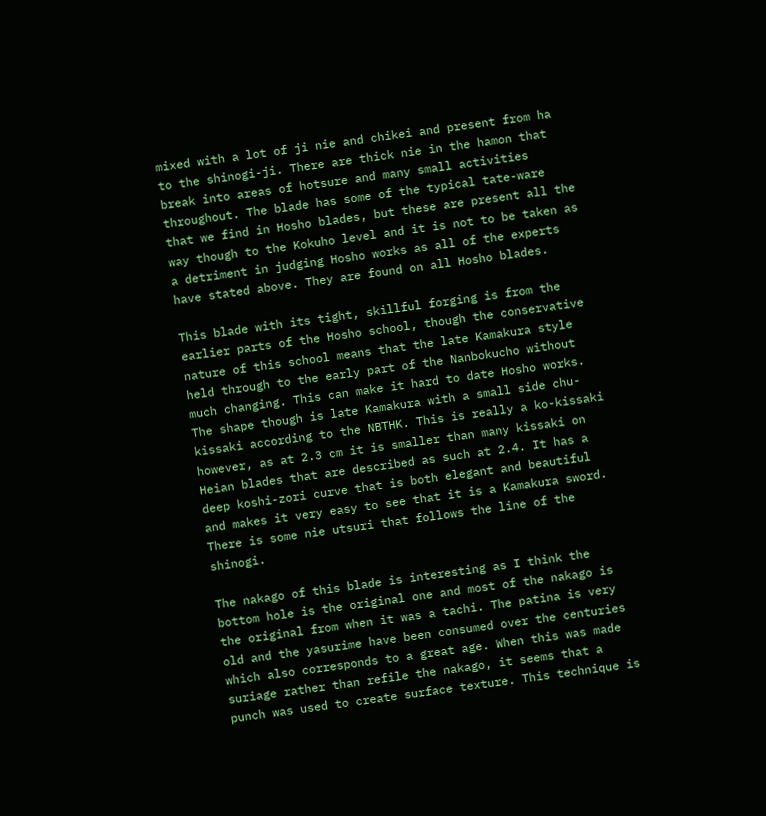mixed with a lot of ji nie and chikei and present from ha to the shinogi-ji. There are thick nie in the hamon that break into areas of hotsure and many small activities throughout. The blade has some of the typical tate-ware that we find in Hosho blades, but these are present all the way though to the Kokuho level and it is not to be taken as a detriment in judging Hosho works as all of the experts have stated above. They are found on all Hosho blades.

This blade with its tight, skillful forging is from the earlier parts of the Hosho school, though the conservative nature of this school means that the late Kamakura style held through to the early part of the Nanbokucho without much changing. This can make it hard to date Hosho works. The shape though is late Kamakura with a small side chu-kissaki according to the NBTHK. This is really a ko-kissaki however, as at 2.3 cm it is smaller than many kissaki on Heian blades that are described as such at 2.4. It has a deep koshi-zori curve that is both elegant and beautiful and makes it very easy to see that it is a Kamakura sword. There is some nie utsuri that follows the line of the shinogi.

The nakago of this blade is interesting as I think the bottom hole is the original one and most of the nakago is the original from when it was a tachi. The patina is very old and the yasurime have been consumed over the centuries which also corresponds to a great age. When this was made suriage rather than refile the nakago, it seems that a punch was used to create surface texture. This technique is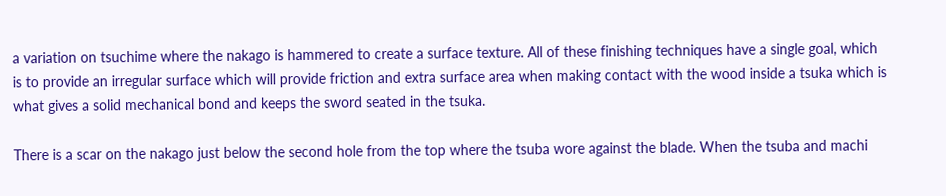a variation on tsuchime where the nakago is hammered to create a surface texture. All of these finishing techniques have a single goal, which is to provide an irregular surface which will provide friction and extra surface area when making contact with the wood inside a tsuka which is what gives a solid mechanical bond and keeps the sword seated in the tsuka.

There is a scar on the nakago just below the second hole from the top where the tsuba wore against the blade. When the tsuba and machi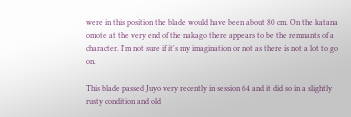were in this position the blade would have been about 80 cm. On the katana omote at the very end of the nakago there appears to be the remnants of a character. I'm not sure if it's my imagination or not as there is not a lot to go on.

This blade passed Juyo very recently in session 64 and it did so in a slightly rusty condition and old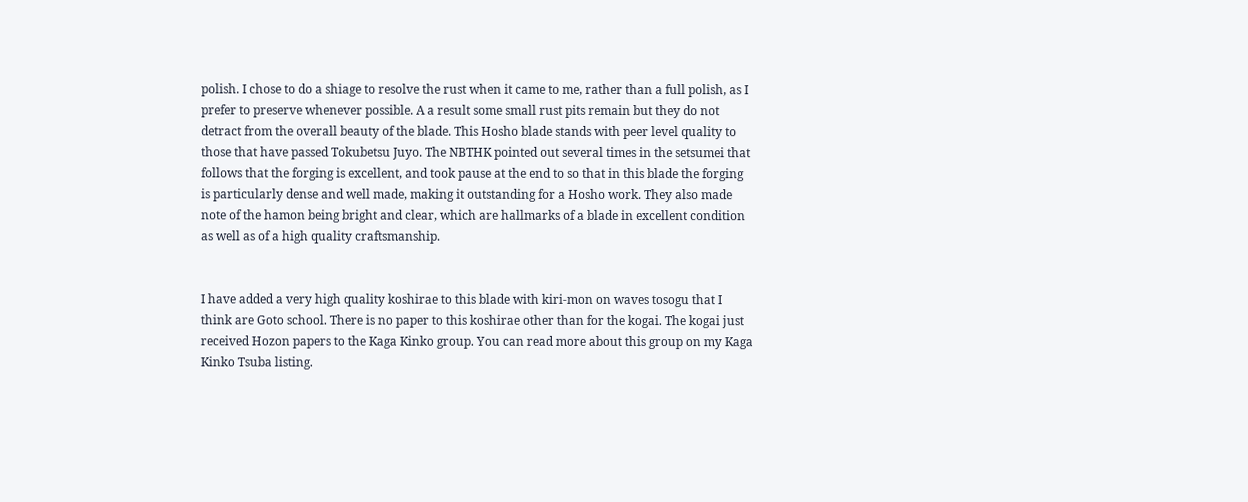polish. I chose to do a shiage to resolve the rust when it came to me, rather than a full polish, as I prefer to preserve whenever possible. A a result some small rust pits remain but they do not detract from the overall beauty of the blade. This Hosho blade stands with peer level quality to those that have passed Tokubetsu Juyo. The NBTHK pointed out several times in the setsumei that follows that the forging is excellent, and took pause at the end to so that in this blade the forging is particularly dense and well made, making it outstanding for a Hosho work. They also made note of the hamon being bright and clear, which are hallmarks of a blade in excellent condition as well as of a high quality craftsmanship.


I have added a very high quality koshirae to this blade with kiri-mon on waves tosogu that I think are Goto school. There is no paper to this koshirae other than for the kogai. The kogai just received Hozon papers to the Kaga Kinko group. You can read more about this group on my Kaga Kinko Tsuba listing.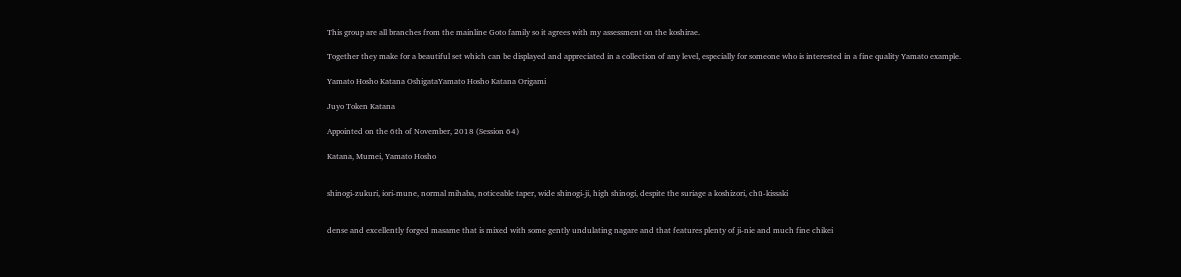This group are all branches from the mainline Goto family so it agrees with my assessment on the koshirae.

Together they make for a beautiful set which can be displayed and appreciated in a collection of any level, especially for someone who is interested in a fine quality Yamato example.

Yamato Hosho Katana OshigataYamato Hosho Katana Origami

Juyo Token Katana

Appointed on the 6th of November, 2018 (Session 64)

Katana, Mumei, Yamato Hosho


shinogi-zukuri, iori-mune, normal mihaba, noticeable taper, wide shinogi-ji, high shinogi, despite the suriage a koshizori, chū-kissaki


dense and excellently forged masame that is mixed with some gently undulating nagare and that features plenty of ji-nie and much fine chikei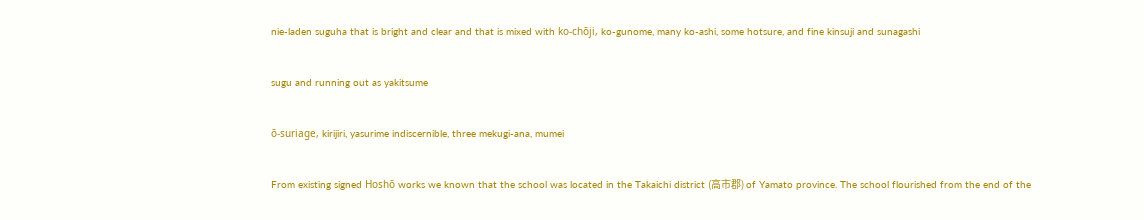nie-laden suguha that is bright and clear and that is mixed with ko-chōji, ko-gunome, many ko-ashi, some hotsure, and fine kinsuji and sunagashi


sugu and running out as yakitsume


ō-suriage, kirijiri, yasurime indiscernible, three mekugi-ana, mumei


From existing signed Hoshō works we known that the school was located in the Takaichi district (高市郡) of Yamato province. The school flourished from the end of the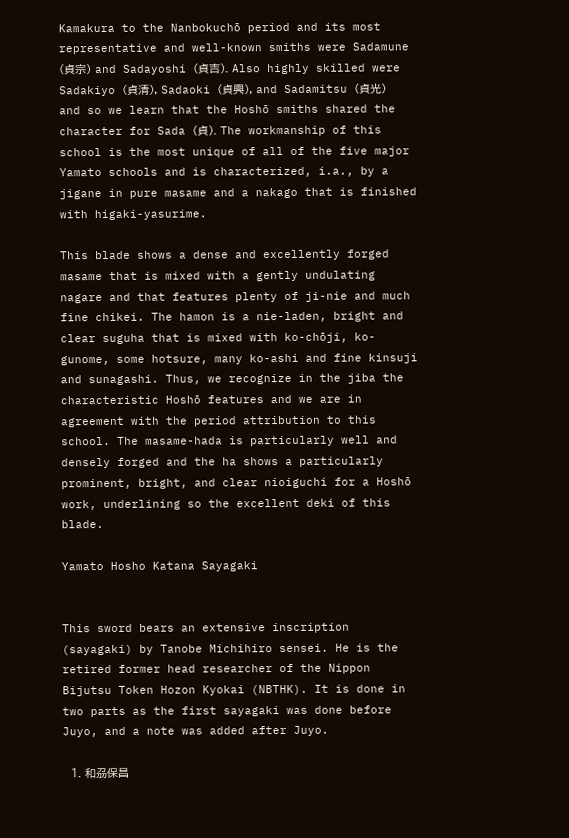Kamakura to the Nanbokuchō period and its most representative and well-known smiths were Sadamune (貞宗) and Sadayoshi (貞吉). Also highly skilled were Sadakiyo (貞清), Sadaoki (貞興), and Sadamitsu (貞光) and so we learn that the Hoshō smiths shared the character for Sada (貞). The workmanship of this school is the most unique of all of the five major Yamato schools and is characterized, i.a., by a jigane in pure masame and a nakago that is finished with higaki-yasurime.

This blade shows a dense and excellently forged masame that is mixed with a gently undulating nagare and that features plenty of ji-nie and much fine chikei. The hamon is a nie-laden, bright and clear suguha that is mixed with ko-chōji, ko-gunome, some hotsure, many ko-ashi and fine kinsuji and sunagashi. Thus, we recognize in the jiba the characteristic Hoshō features and we are in agreement with the period attribution to this school. The masame-hada is particularly well and densely forged and the ha shows a particularly prominent, bright, and clear nioiguchi for a Hoshō work, underlining so the excellent deki of this blade.

Yamato Hosho Katana Sayagaki


This sword bears an extensive inscription (sayagaki) by Tanobe Michihiro sensei. He is the retired former head researcher of the Nippon Bijutsu Token Hozon Kyokai (NBTHK). It is done in two parts as the first sayagaki was done before Juyo, and a note was added after Juyo.

  1. 和刕保昌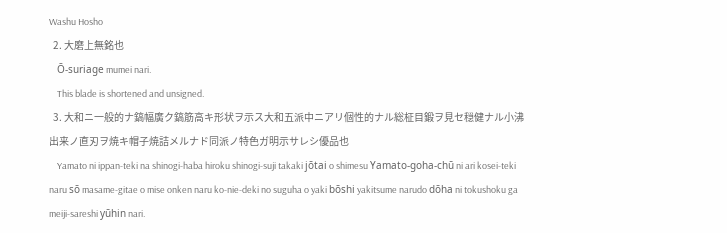Washu Hosho
  2. 大磨上無銘也
    Ō-suriage mumei nari.
    This blade is shortened and unsigned.
  3. 大和ニ一般的ナ鎬幅廣ク鎬筋高キ形状ヲ示ス大和五派中ニアリ個性的ナル総柾目鍛ヲ見セ穏健ナル小沸出来ノ直刃ヲ焼キ帽子焼詰メルナド同派ノ特色ガ明示サレシ優品也
    Yamato ni ippan-teki na shinogi-haba hiroku shinogi-suji takaki jōtai o shimesu Yamato-goha-chū ni ari kosei-teki naru sō masame-gitae o mise onken naru ko-nie-deki no suguha o yaki bōshi yakitsume narudo dōha ni tokushoku ga meiji-sareshi yūhin nari.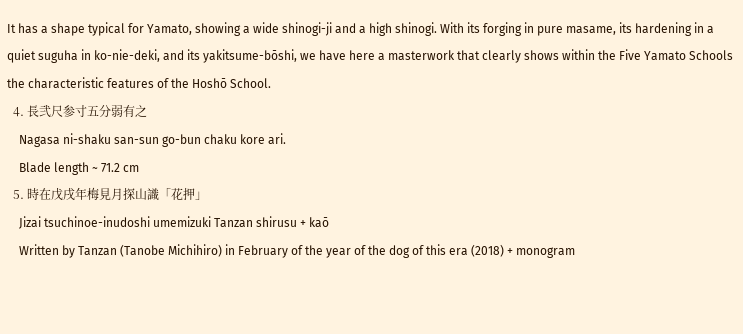It has a shape typical for Yamato, showing a wide shinogi-ji and a high shinogi. With its forging in pure masame, its hardening in a quiet suguha in ko-nie-deki, and its yakitsume-bōshi, we have here a masterwork that clearly shows within the Five Yamato Schools the characteristic features of the Hoshō School.
  4. 長弐尺参寸五分弱有之
    Nagasa ni-shaku san-sun go-bun chaku kore ari.
    Blade length ~ 71.2 cm
  5. 時在戊戌年梅見月探山識「花押」
    Jizai tsuchinoe-inudoshi umemizuki Tanzan shirusu + kaō
    Written by Tanzan (Tanobe Michihiro) in February of the year of the dog of this era (2018) + monogram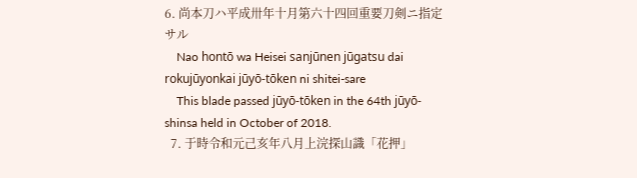6. 尚本刀ハ平成卅年十月第六十四回重要刀剣ニ指定サル
    Nao hontō wa Heisei sanjūnen jūgatsu dai rokujūyonkai jūyō-tōken ni shitei-sare
    This blade passed jūyō-tōken in the 64th jūyō-shinsa held in October of 2018.
  7. 于時令和元己亥年八月上浣探山識「花押」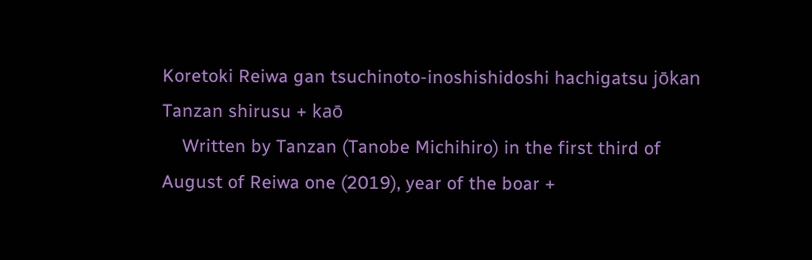Koretoki Reiwa gan tsuchinoto-inoshishidoshi hachigatsu jōkan Tanzan shirusu + kaō
    Written by Tanzan (Tanobe Michihiro) in the first third of August of Reiwa one (2019), year of the boar +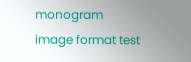monogram
image format test